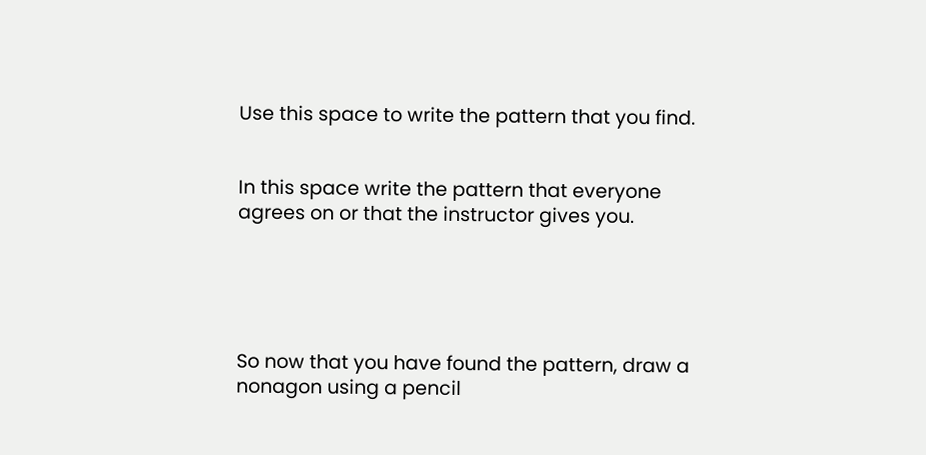Use this space to write the pattern that you find.


In this space write the pattern that everyone agrees on or that the instructor gives you.





So now that you have found the pattern, draw a nonagon using a pencil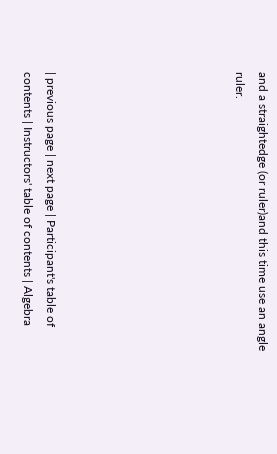and a straightedge (or ruler)and this time use an angle ruler.







| previous page | next page | Participant's table of contents | Instructors' table of contents | Algebra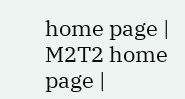home page | M2T2 home page |